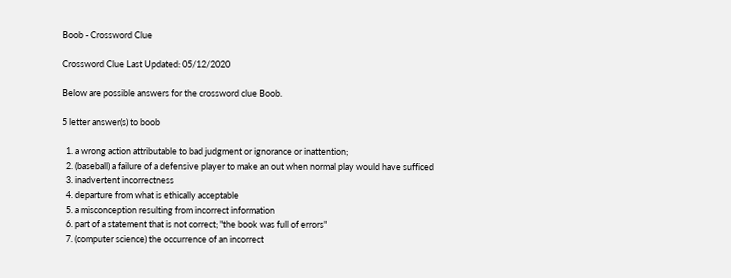Boob - Crossword Clue

Crossword Clue Last Updated: 05/12/2020

Below are possible answers for the crossword clue Boob.

5 letter answer(s) to boob

  1. a wrong action attributable to bad judgment or ignorance or inattention;
  2. (baseball) a failure of a defensive player to make an out when normal play would have sufficed
  3. inadvertent incorrectness
  4. departure from what is ethically acceptable
  5. a misconception resulting from incorrect information
  6. part of a statement that is not correct; "the book was full of errors"
  7. (computer science) the occurrence of an incorrect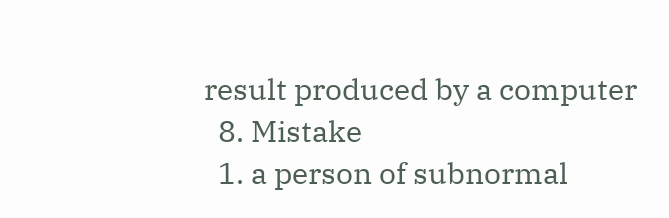result produced by a computer
  8. Mistake
  1. a person of subnormal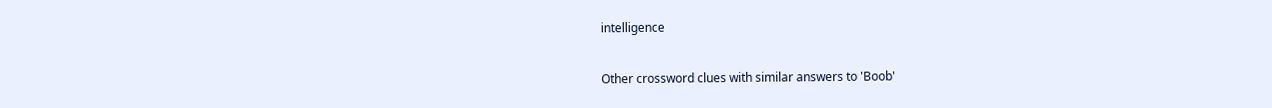intelligence

Other crossword clues with similar answers to 'Boob'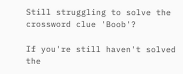Still struggling to solve the crossword clue 'Boob'?

If you're still haven't solved the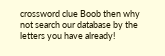crossword clue Boob then why not search our database by the letters you have already!